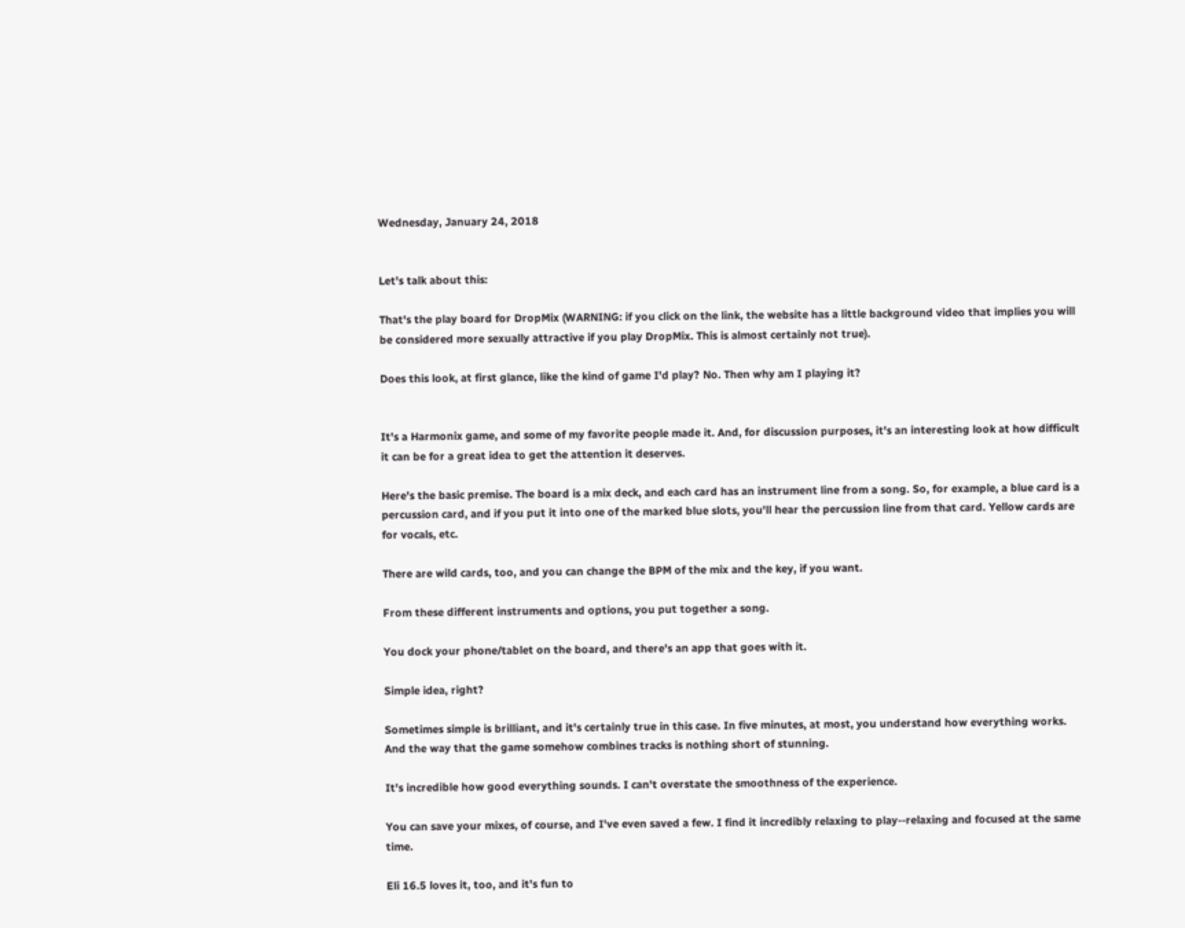Wednesday, January 24, 2018


Let's talk about this:

That's the play board for DropMix (WARNING: if you click on the link, the website has a little background video that implies you will be considered more sexually attractive if you play DropMix. This is almost certainly not true).

Does this look, at first glance, like the kind of game I'd play? No. Then why am I playing it?


It's a Harmonix game, and some of my favorite people made it. And, for discussion purposes, it's an interesting look at how difficult it can be for a great idea to get the attention it deserves.

Here's the basic premise. The board is a mix deck, and each card has an instrument line from a song. So, for example, a blue card is a percussion card, and if you put it into one of the marked blue slots, you'll hear the percussion line from that card. Yellow cards are for vocals, etc.

There are wild cards, too, and you can change the BPM of the mix and the key, if you want.

From these different instruments and options, you put together a song.

You dock your phone/tablet on the board, and there's an app that goes with it.

Simple idea, right?

Sometimes simple is brilliant, and it's certainly true in this case. In five minutes, at most, you understand how everything works. And the way that the game somehow combines tracks is nothing short of stunning.

It's incredible how good everything sounds. I can't overstate the smoothness of the experience.

You can save your mixes, of course, and I've even saved a few. I find it incredibly relaxing to play--relaxing and focused at the same time.

Eli 16.5 loves it, too, and it's fun to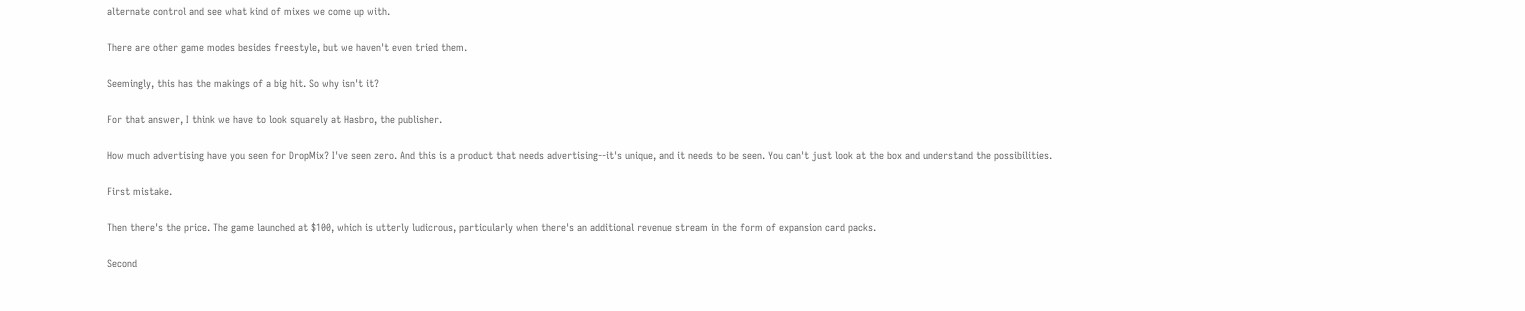alternate control and see what kind of mixes we come up with.

There are other game modes besides freestyle, but we haven't even tried them.

Seemingly, this has the makings of a big hit. So why isn't it?

For that answer, I think we have to look squarely at Hasbro, the publisher.

How much advertising have you seen for DropMix? I've seen zero. And this is a product that needs advertising--it's unique, and it needs to be seen. You can't just look at the box and understand the possibilities.

First mistake.

Then there's the price. The game launched at $100, which is utterly ludicrous, particularly when there's an additional revenue stream in the form of expansion card packs.

Second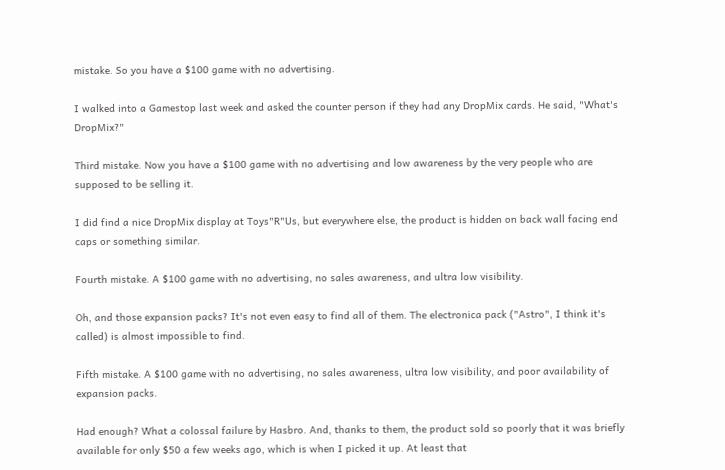mistake. So you have a $100 game with no advertising.

I walked into a Gamestop last week and asked the counter person if they had any DropMix cards. He said, "What's DropMix?"

Third mistake. Now you have a $100 game with no advertising and low awareness by the very people who are supposed to be selling it.

I did find a nice DropMix display at Toys"R"Us, but everywhere else, the product is hidden on back wall facing end caps or something similar.

Fourth mistake. A $100 game with no advertising, no sales awareness, and ultra low visibility.

Oh, and those expansion packs? It's not even easy to find all of them. The electronica pack ("Astro", I think it's called) is almost impossible to find.

Fifth mistake. A $100 game with no advertising, no sales awareness, ultra low visibility, and poor availability of expansion packs.

Had enough? What a colossal failure by Hasbro. And, thanks to them, the product sold so poorly that it was briefly available for only $50 a few weeks ago, which is when I picked it up. At least that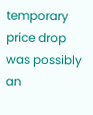temporary price drop was possibly an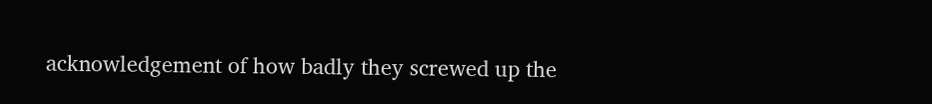acknowledgement of how badly they screwed up the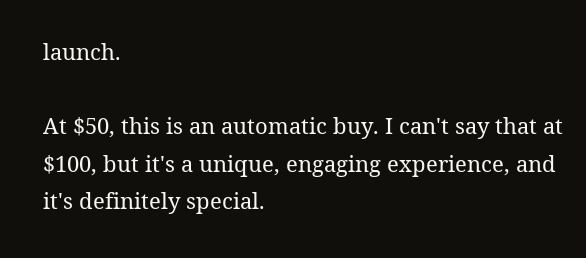launch.

At $50, this is an automatic buy. I can't say that at $100, but it's a unique, engaging experience, and it's definitely special.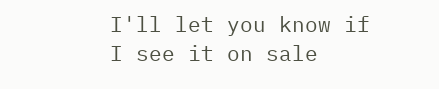I'll let you know if I see it on sale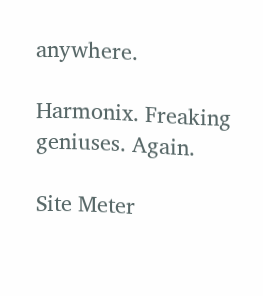anywhere.

Harmonix. Freaking geniuses. Again.

Site Meter